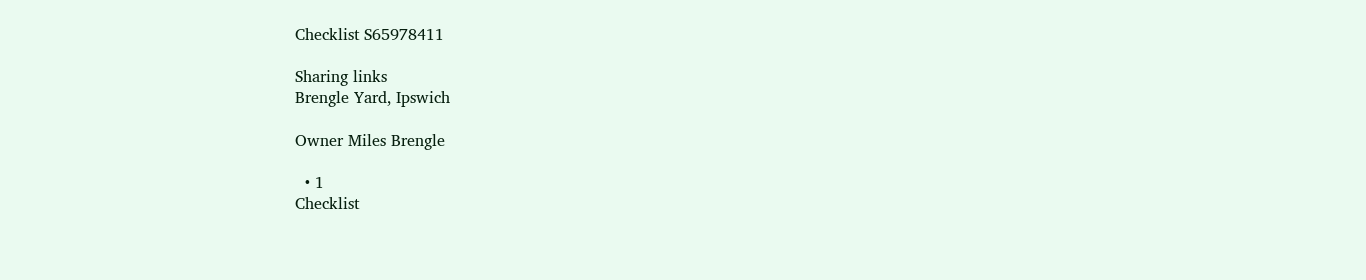Checklist S65978411

Sharing links
Brengle Yard, Ipswich

Owner Miles Brengle

  • 1
Checklist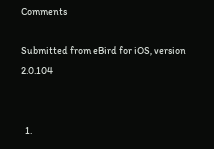Comments

Submitted from eBird for iOS, version 2.0.104


  1.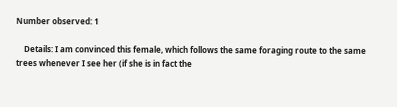Number observed: 1

    Details: I am convinced this female, which follows the same foraging route to the same trees whenever I see her (if she is in fact the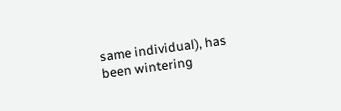same individual), has been wintering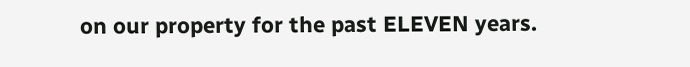on our property for the past ELEVEN years.